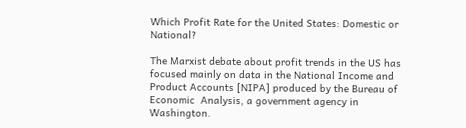Which Profit Rate for the United States: Domestic or National?

The Marxist debate about profit trends in the US has focused mainly on data in the National Income and Product Accounts [NIPA] produced by the Bureau of Economic  Analysis, a government agency in Washington.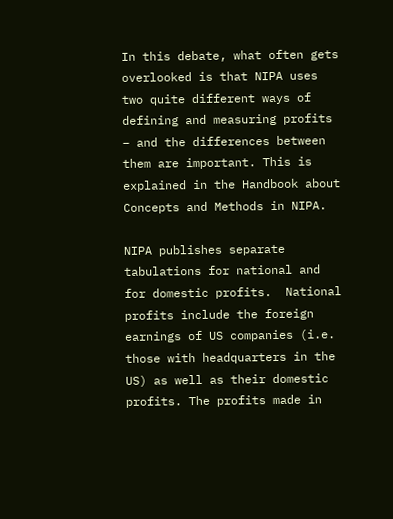In this debate, what often gets overlooked is that NIPA uses two quite different ways of defining and measuring profits – and the differences between them are important. This is explained in the Handbook about Concepts and Methods in NIPA.

NIPA publishes separate tabulations for national and for domestic profits.  National profits include the foreign earnings of US companies (i.e. those with headquarters in the US) as well as their domestic profits. The profits made in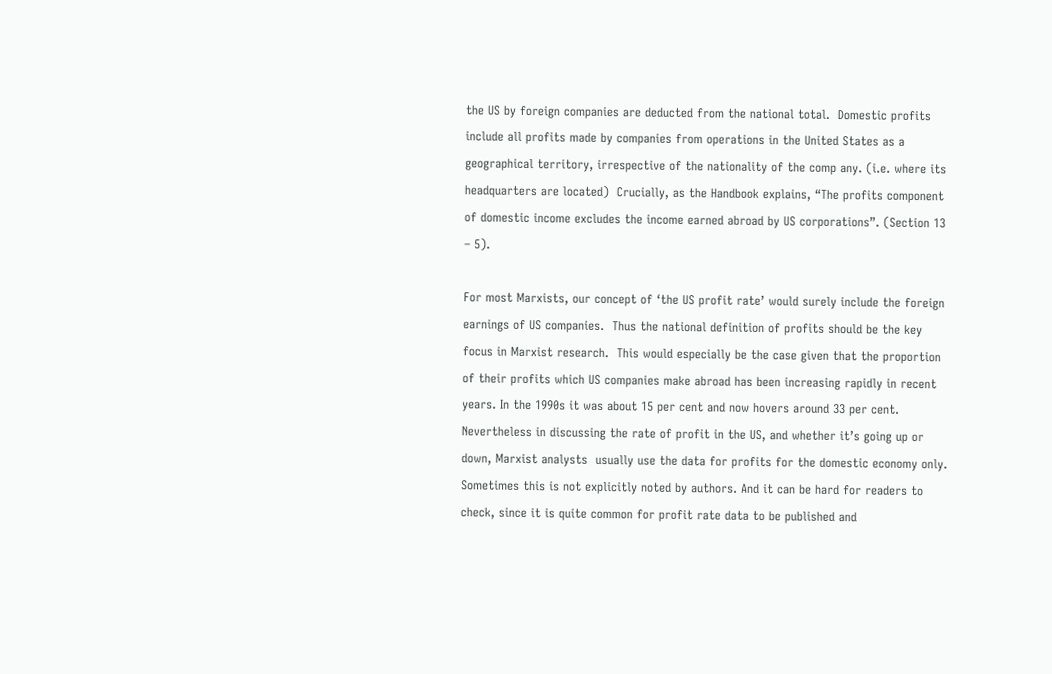the US by foreign companies are deducted from the national total.  Domestic profits include all profits made by companies from operations in the United States as a geographical territory, irrespective of the nationality of the comp any. (i.e. where its headquarters are located)  Crucially, as the Handbook explains, “The profits component of domestic income excludes the income earned abroad by US corporations”. (Section 13 – 5).

For most Marxists, our concept of ‘the US profit rate’ would surely include the foreign earnings of US companies.  Thus the national definition of profits should be the key focus in Marxist research.  This would especially be the case given that the proportion of their profits which US companies make abroad has been increasing rapidly in recent years. In the 1990s it was about 15 per cent and now hovers around 33 per cent. Nevertheless in discussing the rate of profit in the US, and whether it’s going up or down, Marxist analysts  usually use the data for profits for the domestic economy only.  Sometimes this is not explicitly noted by authors. And it can be hard for readers to check, since it is quite common for profit rate data to be published and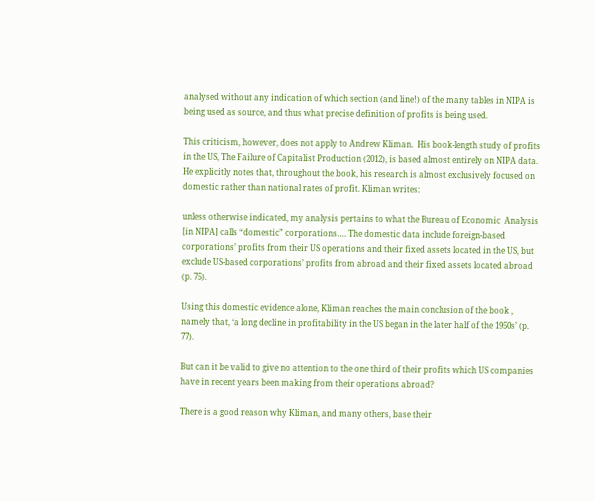analysed without any indication of which section (and line!) of the many tables in NIPA is being used as source, and thus what precise definition of profits is being used.

This criticism, however, does not apply to Andrew Kliman.  His book-length study of profits in the US, The Failure of Capitalist Production (2012), is based almost entirely on NIPA data.  He explicitly notes that, throughout the book, his research is almost exclusively focused on domestic rather than national rates of profit. Kliman writes:

unless otherwise indicated, my analysis pertains to what the Bureau of Economic  Analysis [in NIPA] calls “domestic” corporations…. The domestic data include foreign-based corporations’ profits from their US operations and their fixed assets located in the US, but exclude US-based corporations’ profits from abroad and their fixed assets located abroad (p. 75).

Using this domestic evidence alone, Kliman reaches the main conclusion of the book , namely that, ‘a long decline in profitability in the US began in the later half of the 1950s’ (p. 77).

But can it be valid to give no attention to the one third of their profits which US companies have in recent years been making from their operations abroad?

There is a good reason why Kliman, and many others, base their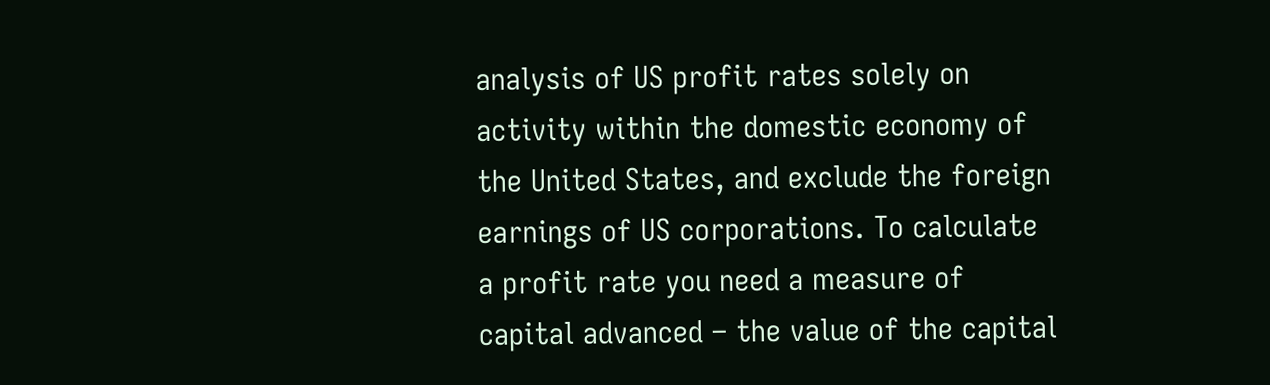analysis of US profit rates solely on activity within the domestic economy of the United States, and exclude the foreign earnings of US corporations. To calculate a profit rate you need a measure of capital advanced – the value of the capital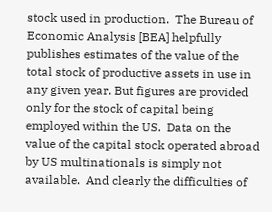stock used in production.  The Bureau of Economic Analysis [BEA] helpfully publishes estimates of the value of the total stock of productive assets in use in any given year. But figures are provided only for the stock of capital being employed within the US.  Data on the value of the capital stock operated abroad by US multinationals is simply not available.  And clearly the difficulties of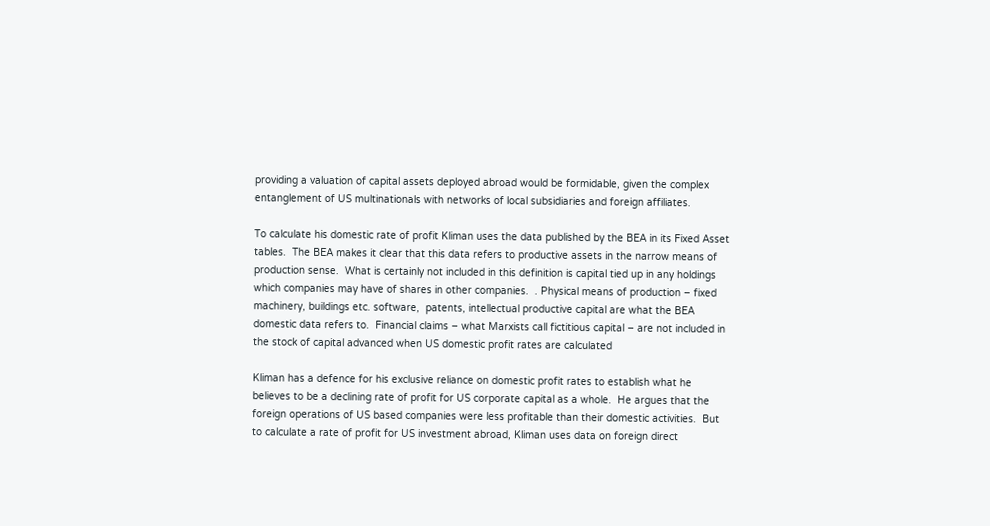providing a valuation of capital assets deployed abroad would be formidable, given the complex entanglement of US multinationals with networks of local subsidiaries and foreign affiliates.

To calculate his domestic rate of profit Kliman uses the data published by the BEA in its Fixed Asset tables.  The BEA makes it clear that this data refers to productive assets in the narrow means of production sense.  What is certainly not included in this definition is capital tied up in any holdings which companies may have of shares in other companies.  . Physical means of production – fixed machinery, buildings etc. software,  patents, intellectual productive capital are what the BEA domestic data refers to.  Financial claims – what Marxists call fictitious capital – are not included in the stock of capital advanced when US domestic profit rates are calculated

Kliman has a defence for his exclusive reliance on domestic profit rates to establish what he believes to be a declining rate of profit for US corporate capital as a whole.  He argues that the foreign operations of US based companies were less profitable than their domestic activities.  But to calculate a rate of profit for US investment abroad, Kliman uses data on foreign direct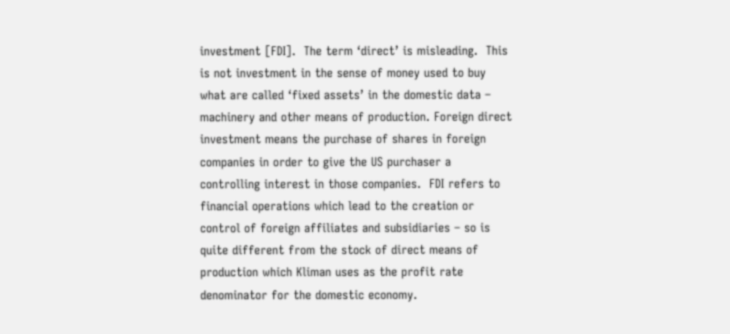investment [FDI].  The term ‘direct’ is misleading.  This is not investment in the sense of money used to buy what are called ‘fixed assets’ in the domestic data – machinery and other means of production. Foreign direct investment means the purchase of shares in foreign companies in order to give the US purchaser a controlling interest in those companies.  FDI refers to financial operations which lead to the creation or control of foreign affiliates and subsidiaries – so is quite different from the stock of direct means of production which Kliman uses as the profit rate denominator for the domestic economy.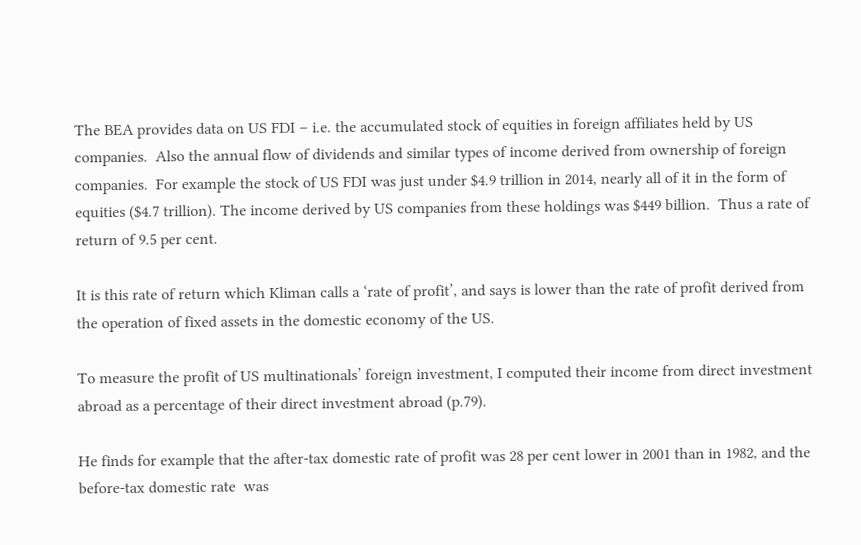The BEA provides data on US FDI – i.e. the accumulated stock of equities in foreign affiliates held by US companies.  Also the annual flow of dividends and similar types of income derived from ownership of foreign companies.  For example the stock of US FDI was just under $4.9 trillion in 2014, nearly all of it in the form of equities ($4.7 trillion). The income derived by US companies from these holdings was $449 billion.  Thus a rate of return of 9.5 per cent.

It is this rate of return which Kliman calls a ‘rate of profit’, and says is lower than the rate of profit derived from the operation of fixed assets in the domestic economy of the US.

To measure the profit of US multinationals’ foreign investment, I computed their income from direct investment abroad as a percentage of their direct investment abroad (p.79).

He finds for example that the after-tax domestic rate of profit was 28 per cent lower in 2001 than in 1982, and the before-tax domestic rate  was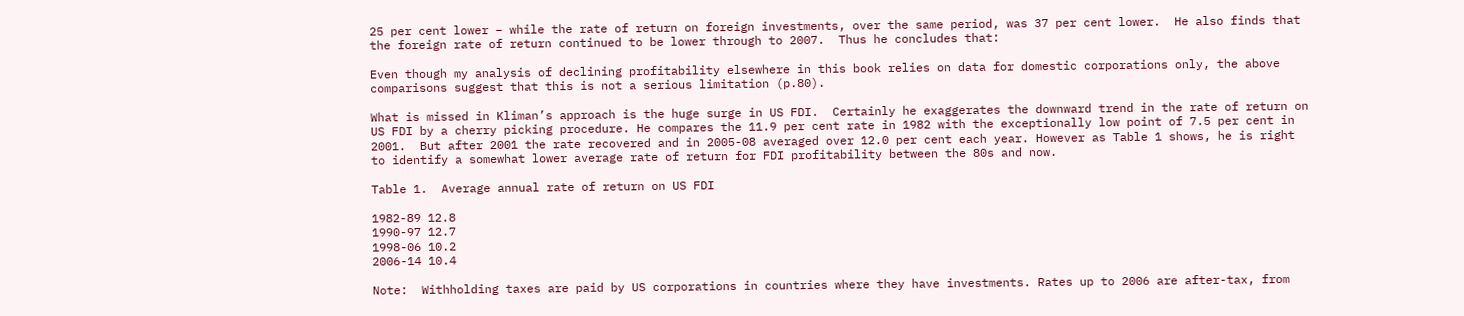25 per cent lower – while the rate of return on foreign investments, over the same period, was 37 per cent lower.  He also finds that the foreign rate of return continued to be lower through to 2007.  Thus he concludes that:

Even though my analysis of declining profitability elsewhere in this book relies on data for domestic corporations only, the above comparisons suggest that this is not a serious limitation (p.80).

What is missed in Kliman’s approach is the huge surge in US FDI.  Certainly he exaggerates the downward trend in the rate of return on US FDI by a cherry picking procedure. He compares the 11.9 per cent rate in 1982 with the exceptionally low point of 7.5 per cent in 2001.  But after 2001 the rate recovered and in 2005-08 averaged over 12.0 per cent each year. However as Table 1 shows, he is right to identify a somewhat lower average rate of return for FDI profitability between the 80s and now.

Table 1.  Average annual rate of return on US FDI

1982-89 12.8
1990-97 12.7
1998-06 10.2
2006-14 10.4

Note:  Withholding taxes are paid by US corporations in countries where they have investments. Rates up to 2006 are after-tax, from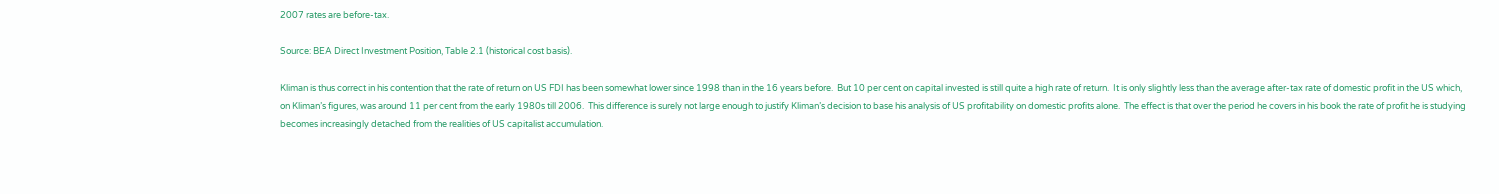2007 rates are before-tax.

Source: BEA Direct Investment Position, Table 2.1 (historical cost basis).

Kliman is thus correct in his contention that the rate of return on US FDI has been somewhat lower since 1998 than in the 16 years before.  But 10 per cent on capital invested is still quite a high rate of return.  It is only slightly less than the average after-tax rate of domestic profit in the US which, on Kliman’s figures, was around 11 per cent from the early 1980s till 2006.  This difference is surely not large enough to justify Kliman’s decision to base his analysis of US profitability on domestic profits alone.  The effect is that over the period he covers in his book the rate of profit he is studying becomes increasingly detached from the realities of US capitalist accumulation.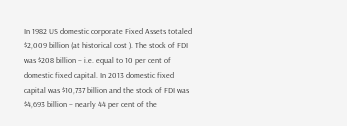In 1982 US domestic corporate Fixed Assets totaled $2,009 billion (at historical cost ). The stock of FDI was $208 billion – i.e. equal to 10 per cent of domestic fixed capital. In 2013 domestic fixed capital was $10,737 billion and the stock of FDI was $4,693 billion – nearly 44 per cent of the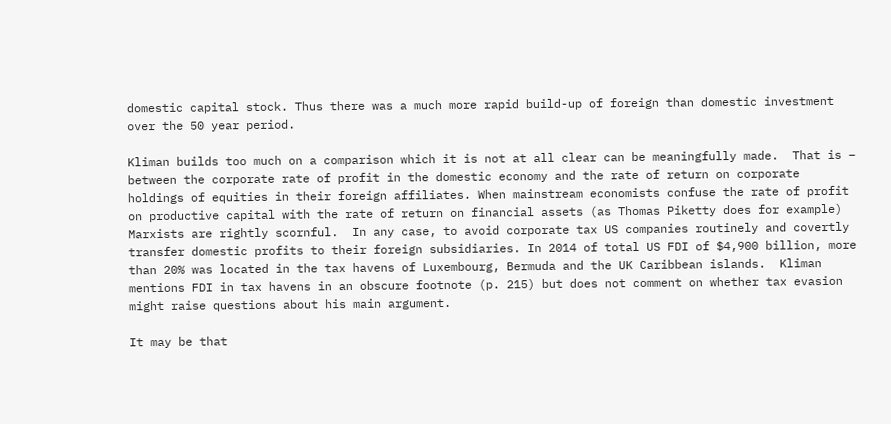domestic capital stock. Thus there was a much more rapid build-up of foreign than domestic investment over the 50 year period.

Kliman builds too much on a comparison which it is not at all clear can be meaningfully made.  That is – between the corporate rate of profit in the domestic economy and the rate of return on corporate holdings of equities in their foreign affiliates. When mainstream economists confuse the rate of profit on productive capital with the rate of return on financial assets (as Thomas Piketty does for example) Marxists are rightly scornful.  In any case, to avoid corporate tax US companies routinely and covertly transfer domestic profits to their foreign subsidiaries. In 2014 of total US FDI of $4,900 billion, more than 20% was located in the tax havens of Luxembourg, Bermuda and the UK Caribbean islands.  Kliman mentions FDI in tax havens in an obscure footnote (p. 215) but does not comment on whether tax evasion might raise questions about his main argument.

It may be that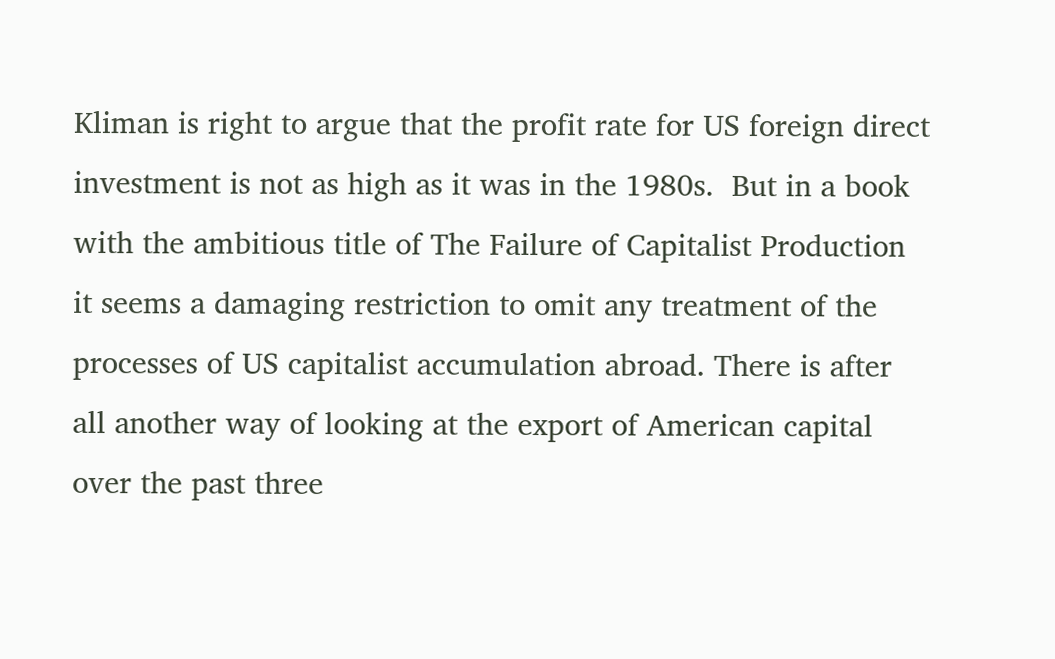Kliman is right to argue that the profit rate for US foreign direct investment is not as high as it was in the 1980s.  But in a book with the ambitious title of The Failure of Capitalist Production it seems a damaging restriction to omit any treatment of the processes of US capitalist accumulation abroad. There is after all another way of looking at the export of American capital over the past three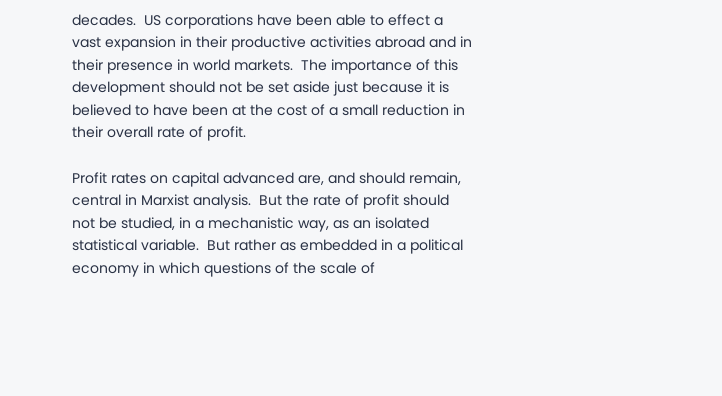decades.  US corporations have been able to effect a vast expansion in their productive activities abroad and in their presence in world markets.  The importance of this development should not be set aside just because it is believed to have been at the cost of a small reduction in their overall rate of profit.

Profit rates on capital advanced are, and should remain, central in Marxist analysis.  But the rate of profit should not be studied, in a mechanistic way, as an isolated statistical variable.  But rather as embedded in a political economy in which questions of the scale of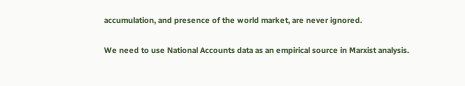accumulation, and presence of the world market, are never ignored.

We need to use National Accounts data as an empirical source in Marxist analysis.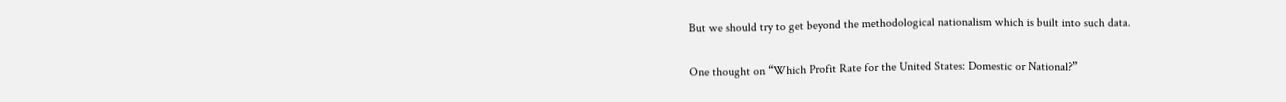But we should try to get beyond the methodological nationalism which is built into such data.

One thought on “Which Profit Rate for the United States: Domestic or National?”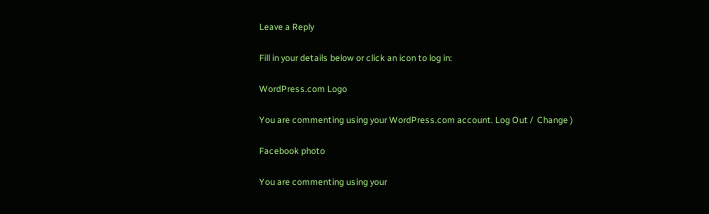Leave a Reply

Fill in your details below or click an icon to log in:

WordPress.com Logo

You are commenting using your WordPress.com account. Log Out /  Change )

Facebook photo

You are commenting using your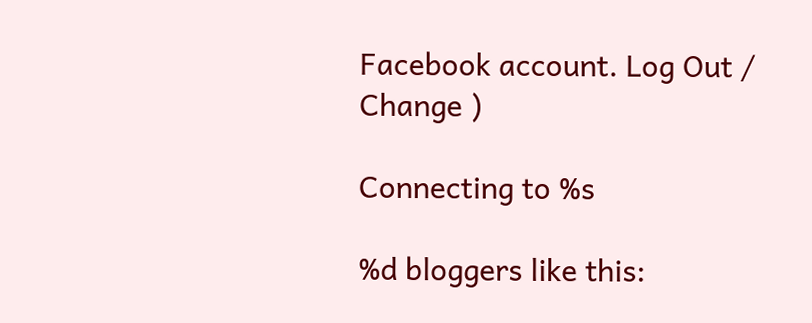Facebook account. Log Out /  Change )

Connecting to %s

%d bloggers like this: